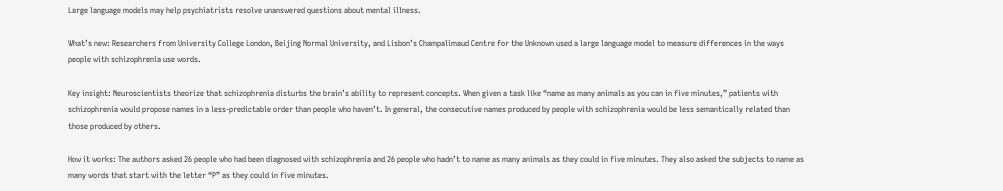Large language models may help psychiatrists resolve unanswered questions about mental illness.

What’s new: Researchers from University College London, Beijing Normal University, and Lisbon’s Champalimaud Centre for the Unknown used a large language model to measure differences in the ways people with schizophrenia use words.

Key insight: Neuroscientists theorize that schizophrenia disturbs the brain’s ability to represent concepts. When given a task like “name as many animals as you can in five minutes,” patients with schizophrenia would propose names in a less-predictable order than people who haven’t. In general, the consecutive names produced by people with schizophrenia would be less semantically related than those produced by others.

How it works: The authors asked 26 people who had been diagnosed with schizophrenia and 26 people who hadn’t to name as many animals as they could in five minutes. They also asked the subjects to name as many words that start with the letter “P” as they could in five minutes.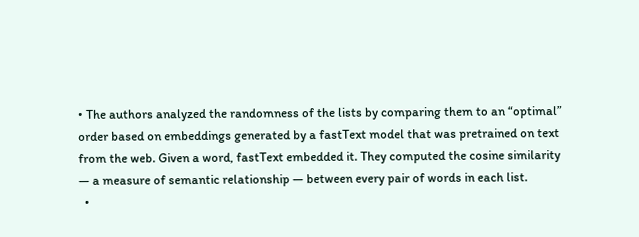• The authors analyzed the randomness of the lists by comparing them to an “optimal” order based on embeddings generated by a fastText model that was pretrained on text from the web. Given a word, fastText embedded it. They computed the cosine similarity — a measure of semantic relationship — between every pair of words in each list.
  •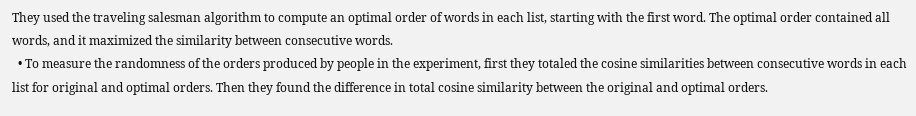They used the traveling salesman algorithm to compute an optimal order of words in each list, starting with the first word. The optimal order contained all words, and it maximized the similarity between consecutive words.
  • To measure the randomness of the orders produced by people in the experiment, first they totaled the cosine similarities between consecutive words in each list for original and optimal orders. Then they found the difference in total cosine similarity between the original and optimal orders.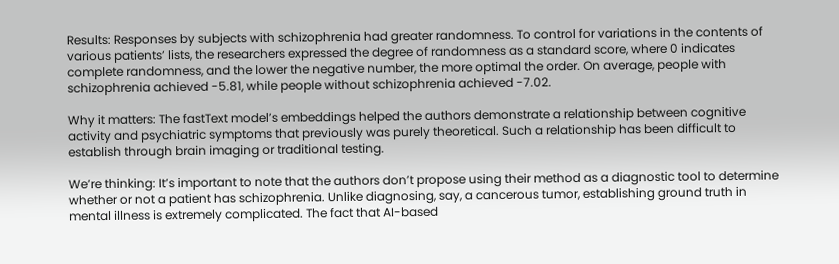Results: Responses by subjects with schizophrenia had greater randomness. To control for variations in the contents of various patients’ lists, the researchers expressed the degree of randomness as a standard score, where 0 indicates complete randomness, and the lower the negative number, the more optimal the order. On average, people with schizophrenia achieved -5.81, while people without schizophrenia achieved -7.02.

Why it matters: The fastText model’s embeddings helped the authors demonstrate a relationship between cognitive activity and psychiatric symptoms that previously was purely theoretical. Such a relationship has been difficult to establish through brain imaging or traditional testing.

We’re thinking: It’s important to note that the authors don’t propose using their method as a diagnostic tool to determine whether or not a patient has schizophrenia. Unlike diagnosing, say, a cancerous tumor, establishing ground truth in mental illness is extremely complicated. The fact that AI-based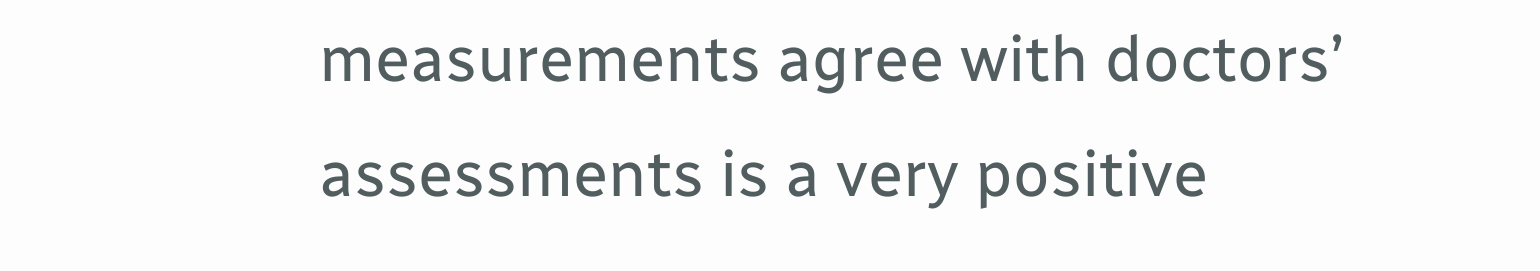measurements agree with doctors’ assessments is a very positive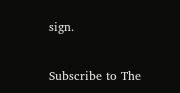sign.


Subscribe to The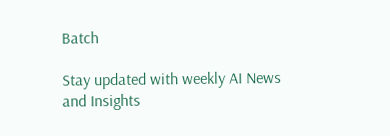Batch

Stay updated with weekly AI News and Insights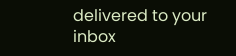delivered to your inbox